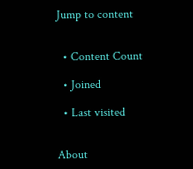Jump to content


  • Content Count

  • Joined

  • Last visited


About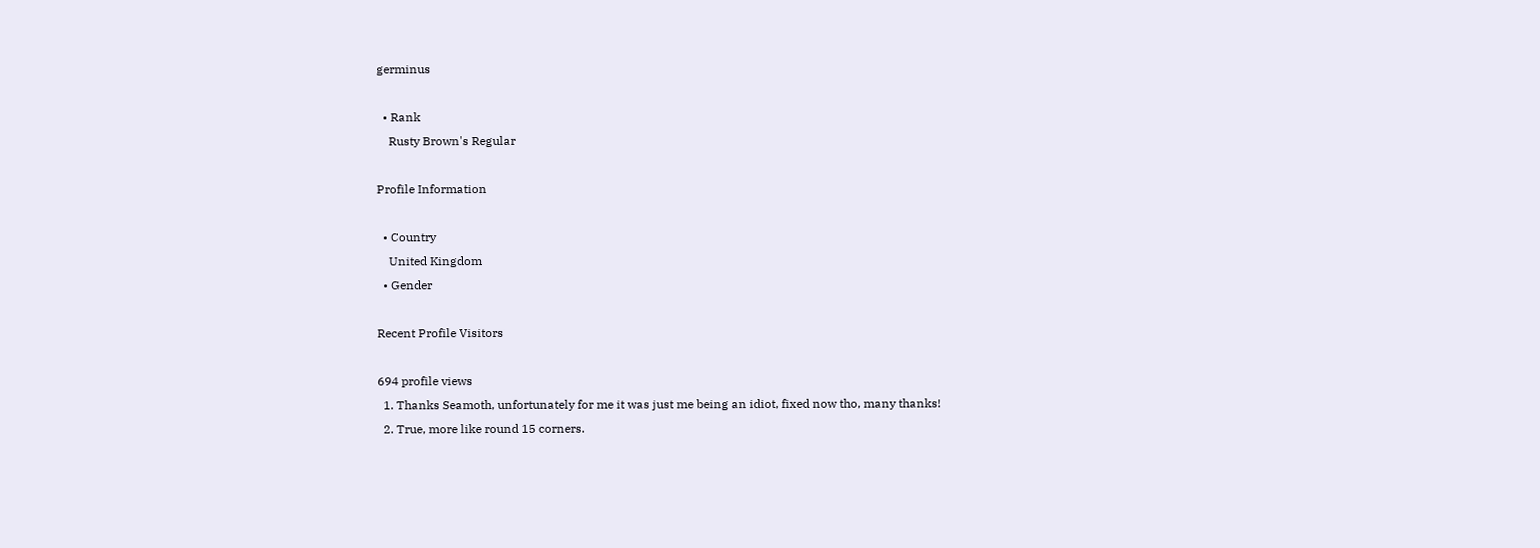germinus

  • Rank
    Rusty Brown's Regular

Profile Information

  • Country
    United Kingdom
  • Gender

Recent Profile Visitors

694 profile views
  1. Thanks Seamoth, unfortunately for me it was just me being an idiot, fixed now tho, many thanks!
  2. True, more like round 15 corners.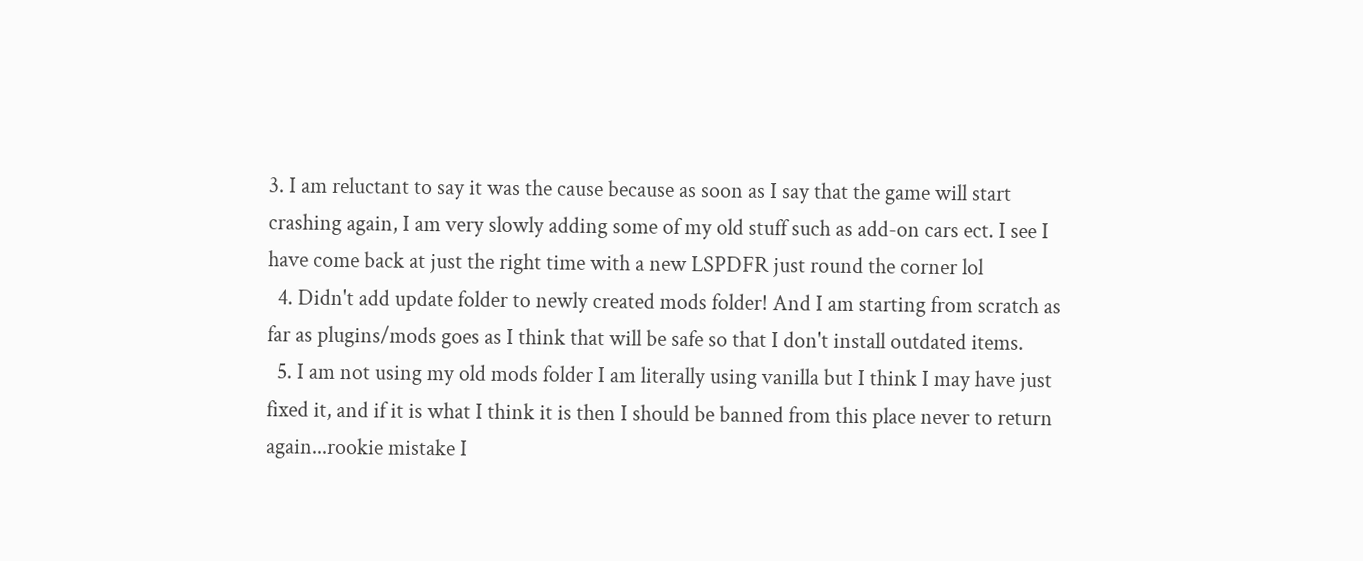3. I am reluctant to say it was the cause because as soon as I say that the game will start crashing again, I am very slowly adding some of my old stuff such as add-on cars ect. I see I have come back at just the right time with a new LSPDFR just round the corner lol
  4. Didn't add update folder to newly created mods folder! And I am starting from scratch as far as plugins/mods goes as I think that will be safe so that I don't install outdated items.
  5. I am not using my old mods folder I am literally using vanilla but I think I may have just fixed it, and if it is what I think it is then I should be banned from this place never to return again...rookie mistake I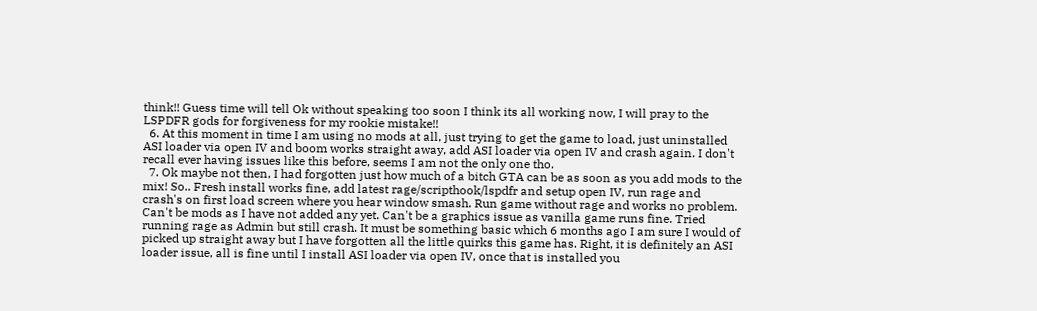think!! Guess time will tell Ok without speaking too soon I think its all working now, I will pray to the LSPDFR gods for forgiveness for my rookie mistake!!
  6. At this moment in time I am using no mods at all, just trying to get the game to load, just uninstalled ASI loader via open IV and boom works straight away, add ASI loader via open IV and crash again. I don't recall ever having issues like this before, seems I am not the only one tho.
  7. Ok maybe not then, I had forgotten just how much of a bitch GTA can be as soon as you add mods to the mix! So.. Fresh install works fine, add latest rage/scripthook/lspdfr and setup open IV, run rage and crash's on first load screen where you hear window smash. Run game without rage and works no problem. Can't be mods as I have not added any yet. Can't be a graphics issue as vanilla game runs fine. Tried running rage as Admin but still crash. It must be something basic which 6 months ago I am sure I would of picked up straight away but I have forgotten all the little quirks this game has. Right, it is definitely an ASI loader issue, all is fine until I install ASI loader via open IV, once that is installed you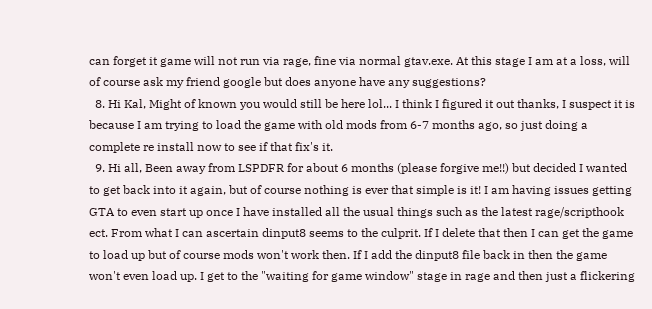can forget it game will not run via rage, fine via normal gtav.exe. At this stage I am at a loss, will of course ask my friend google but does anyone have any suggestions?
  8. Hi Kal, Might of known you would still be here lol... I think I figured it out thanks, I suspect it is because I am trying to load the game with old mods from 6-7 months ago, so just doing a complete re install now to see if that fix's it.
  9. Hi all, Been away from LSPDFR for about 6 months (please forgive me!!) but decided I wanted to get back into it again, but of course nothing is ever that simple is it! I am having issues getting GTA to even start up once I have installed all the usual things such as the latest rage/scripthook ect. From what I can ascertain dinput8 seems to the culprit. If I delete that then I can get the game to load up but of course mods won't work then. If I add the dinput8 file back in then the game won't even load up. I get to the "waiting for game window" stage in rage and then just a flickering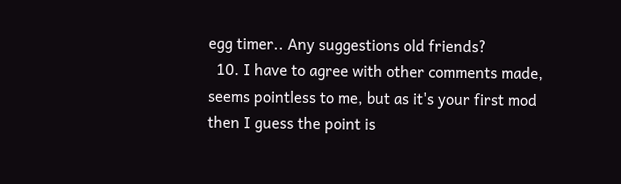egg timer.. Any suggestions old friends?
  10. I have to agree with other comments made, seems pointless to me, but as it's your first mod then I guess the point is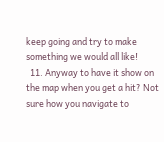keep going and try to make something we would all like!
  11. Anyway to have it show on the map when you get a hit? Not sure how you navigate to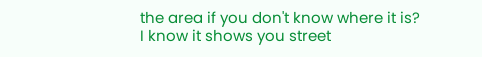the area if you don't know where it is? I know it shows you street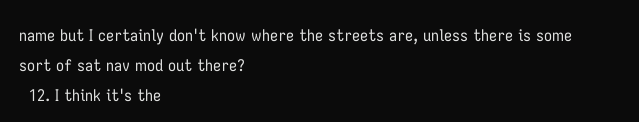name but I certainly don't know where the streets are, unless there is some sort of sat nav mod out there?
  12. I think it's the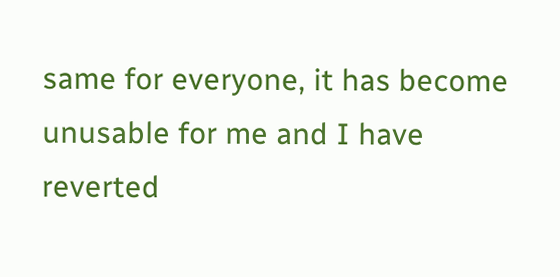same for everyone, it has become unusable for me and I have reverted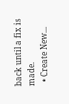back until a fix is made.
  • Create New...